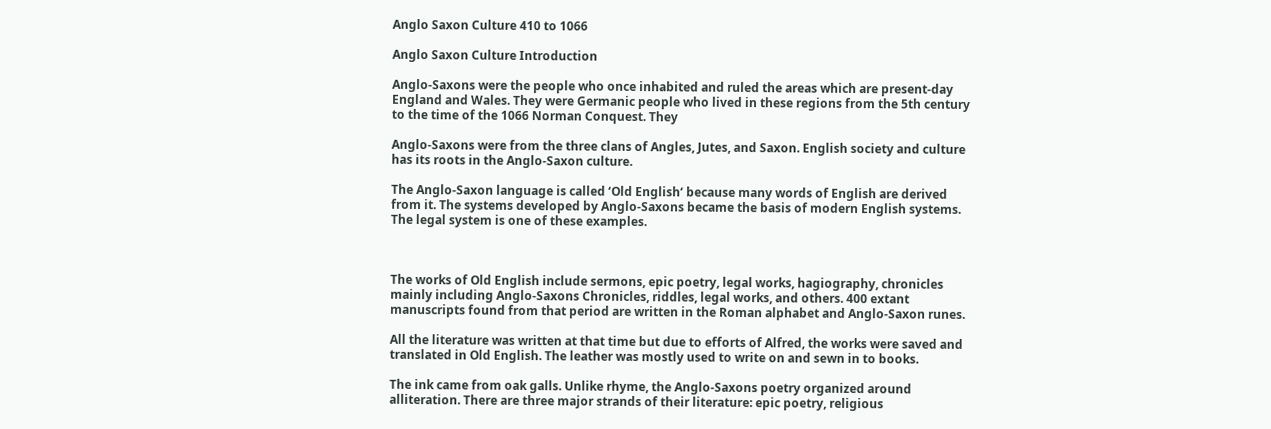Anglo Saxon Culture 410 to 1066

Anglo Saxon Culture Introduction

Anglo-Saxons were the people who once inhabited and ruled the areas which are present-day England and Wales. They were Germanic people who lived in these regions from the 5th century to the time of the 1066 Norman Conquest. They

Anglo-Saxons were from the three clans of Angles, Jutes, and Saxon. English society and culture has its roots in the Anglo-Saxon culture.

The Anglo-Saxon language is called ‘Old English‘ because many words of English are derived from it. The systems developed by Anglo-Saxons became the basis of modern English systems. The legal system is one of these examples.



The works of Old English include sermons, epic poetry, legal works, hagiography, chronicles mainly including Anglo-Saxons Chronicles, riddles, legal works, and others. 400 extant manuscripts found from that period are written in the Roman alphabet and Anglo-Saxon runes.

All the literature was written at that time but due to efforts of Alfred, the works were saved and translated in Old English. The leather was mostly used to write on and sewn in to books.

The ink came from oak galls. Unlike rhyme, the Anglo-Saxons poetry organized around alliteration. There are three major strands of their literature: epic poetry, religious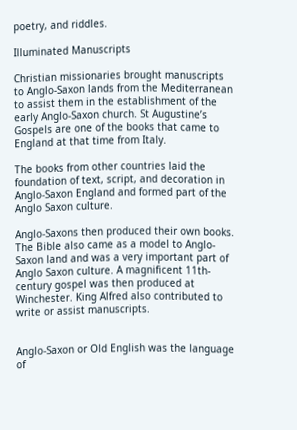poetry, and riddles.

Illuminated Manuscripts

Christian missionaries brought manuscripts to Anglo-Saxon lands from the Mediterranean to assist them in the establishment of the early Anglo-Saxon church. St Augustine’s Gospels are one of the books that came to England at that time from Italy.

The books from other countries laid the foundation of text, script, and decoration in Anglo-Saxon England and formed part of the Anglo Saxon culture.

Anglo-Saxons then produced their own books. The Bible also came as a model to Anglo-Saxon land and was a very important part of Anglo Saxon culture. A magnificent 11th-century gospel was then produced at Winchester. King Alfred also contributed to write or assist manuscripts.


Anglo-Saxon or Old English was the language of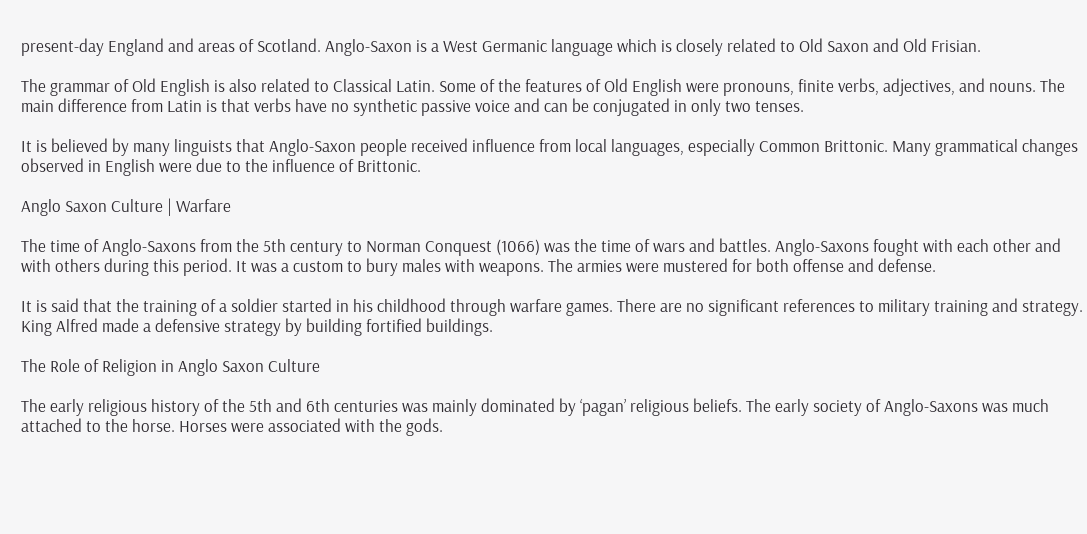present-day England and areas of Scotland. Anglo-Saxon is a West Germanic language which is closely related to Old Saxon and Old Frisian.

The grammar of Old English is also related to Classical Latin. Some of the features of Old English were pronouns, finite verbs, adjectives, and nouns. The main difference from Latin is that verbs have no synthetic passive voice and can be conjugated in only two tenses.

It is believed by many linguists that Anglo-Saxon people received influence from local languages, especially Common Brittonic. Many grammatical changes observed in English were due to the influence of Brittonic.

Anglo Saxon Culture | Warfare

The time of Anglo-Saxons from the 5th century to Norman Conquest (1066) was the time of wars and battles. Anglo-Saxons fought with each other and with others during this period. It was a custom to bury males with weapons. The armies were mustered for both offense and defense.

It is said that the training of a soldier started in his childhood through warfare games. There are no significant references to military training and strategy. King Alfred made a defensive strategy by building fortified buildings.

The Role of Religion in Anglo Saxon Culture

The early religious history of the 5th and 6th centuries was mainly dominated by ‘pagan’ religious beliefs. The early society of Anglo-Saxons was much attached to the horse. Horses were associated with the gods.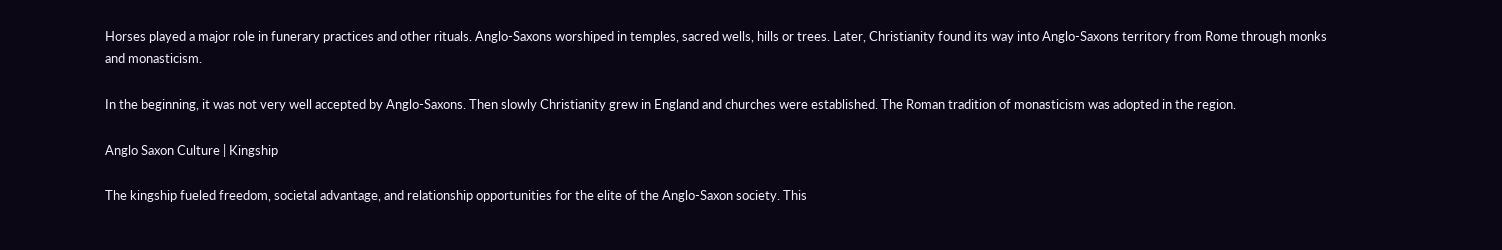Horses played a major role in funerary practices and other rituals. Anglo-Saxons worshiped in temples, sacred wells, hills or trees. Later, Christianity found its way into Anglo-Saxons territory from Rome through monks and monasticism.

In the beginning, it was not very well accepted by Anglo-Saxons. Then slowly Christianity grew in England and churches were established. The Roman tradition of monasticism was adopted in the region.

Anglo Saxon Culture | Kingship

The kingship fueled freedom, societal advantage, and relationship opportunities for the elite of the Anglo-Saxon society. This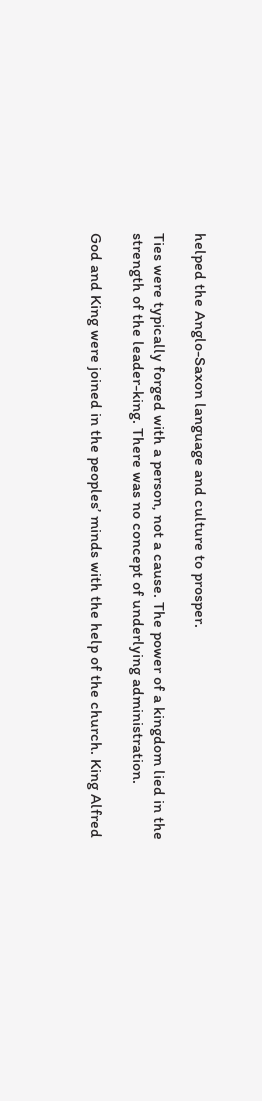helped the Anglo-Saxon language and culture to prosper.

Ties were typically forged with a person, not a cause. The power of a kingdom lied in the strength of the leader-king. There was no concept of underlying administration.

God and King were joined in the peoples’ minds with the help of the church. King Alfred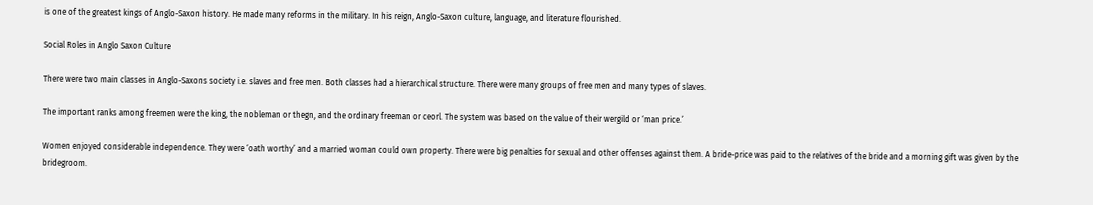is one of the greatest kings of Anglo-Saxon history. He made many reforms in the military. In his reign, Anglo-Saxon culture, language, and literature flourished.

Social Roles in Anglo Saxon Culture

There were two main classes in Anglo-Saxons society i.e. slaves and free men. Both classes had a hierarchical structure. There were many groups of free men and many types of slaves.

The important ranks among freemen were the king, the nobleman or thegn, and the ordinary freeman or ceorl. The system was based on the value of their wergild or ‘man price.’

Women enjoyed considerable independence. They were ‘oath worthy’ and a married woman could own property. There were big penalties for sexual and other offenses against them. A bride-price was paid to the relatives of the bride and a morning gift was given by the bridegroom.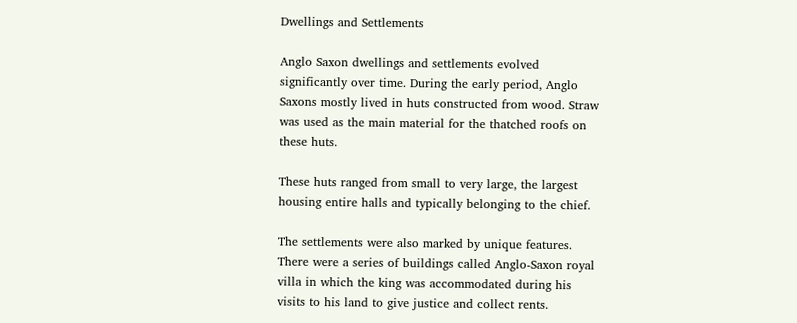Dwellings and Settlements

Anglo Saxon dwellings and settlements evolved significantly over time. During the early period, Anglo Saxons mostly lived in huts constructed from wood. Straw was used as the main material for the thatched roofs on these huts.

These huts ranged from small to very large, the largest housing entire halls and typically belonging to the chief.

The settlements were also marked by unique features. There were a series of buildings called Anglo-Saxon royal villa in which the king was accommodated during his visits to his land to give justice and collect rents.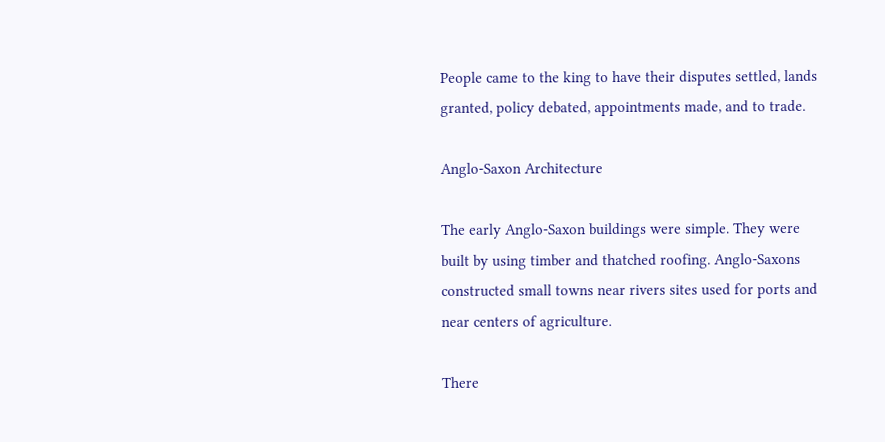People came to the king to have their disputes settled, lands granted, policy debated, appointments made, and to trade.

Anglo-Saxon Architecture

The early Anglo-Saxon buildings were simple. They were built by using timber and thatched roofing. Anglo-Saxons constructed small towns near rivers sites used for ports and near centers of agriculture.

There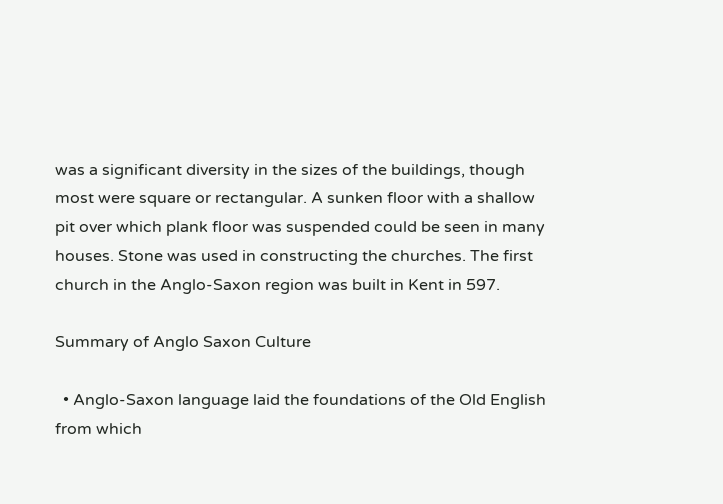was a significant diversity in the sizes of the buildings, though most were square or rectangular. A sunken floor with a shallow pit over which plank floor was suspended could be seen in many houses. Stone was used in constructing the churches. The first church in the Anglo-Saxon region was built in Kent in 597.

Summary of Anglo Saxon Culture

  • Anglo-Saxon language laid the foundations of the Old English from which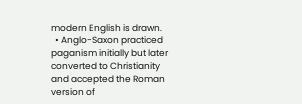modern English is drawn.
  • Anglo-Saxon practiced paganism initially but later converted to Christianity and accepted the Roman version of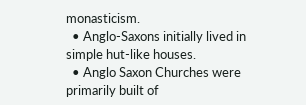monasticism.
  • Anglo-Saxons initially lived in simple hut-like houses.
  • Anglo Saxon Churches were primarily built of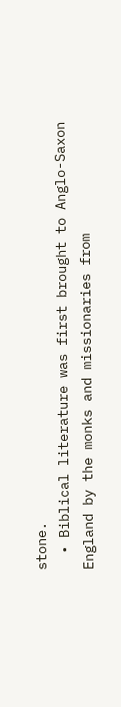stone.
  • Biblical literature was first brought to Anglo-Saxon England by the monks and missionaries from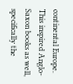continental Europe. This inspired Anglo-Saxon books as well, specifically the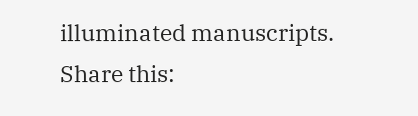illuminated manuscripts.
Share this: